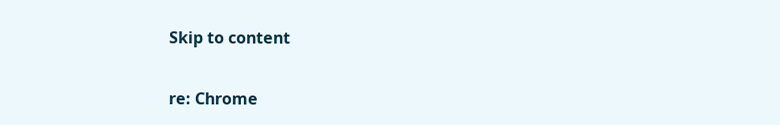Skip to content

re: Chrome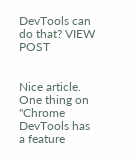DevTools can do that? VIEW POST


Nice article. One thing on "Chrome DevTools has a feature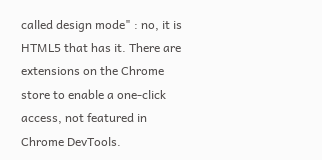called design mode" : no, it is HTML5 that has it. There are extensions on the Chrome store to enable a one-click access, not featured in Chrome DevTools.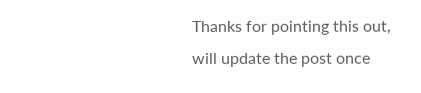Thanks for pointing this out, will update the post once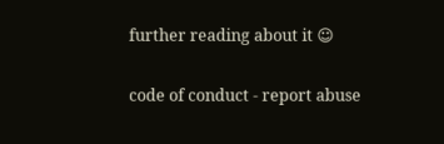further reading about it ☺

code of conduct - report abuse